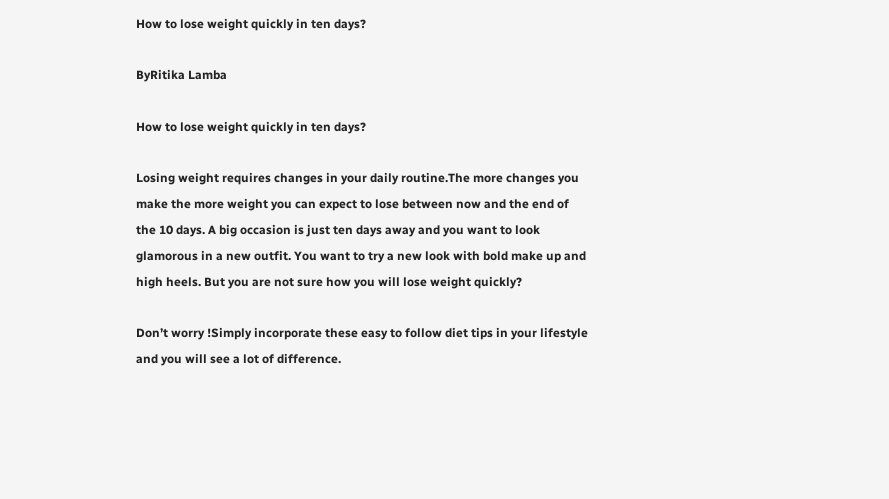How to lose weight quickly in ten days?

ByRitika Lamba

How to lose weight quickly in ten days?

Losing weight requires changes in your daily routine.The more changes you make the more weight you can expect to lose between now and the end of the 10 days. A big occasion is just ten days away and you want to look glamorous in a new outfit. You want to try a new look with bold make up and high heels. But you are not sure how you will lose weight quickly?

Don’t worry !Simply incorporate these easy to follow diet tips in your lifestyle and you will see a lot of difference.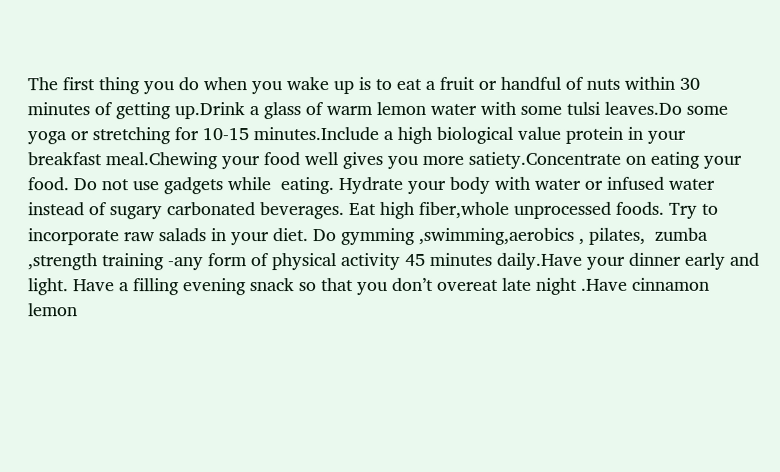The first thing you do when you wake up is to eat a fruit or handful of nuts within 30 minutes of getting up.Drink a glass of warm lemon water with some tulsi leaves.Do some yoga or stretching for 10-15 minutes.Include a high biological value protein in your breakfast meal.Chewing your food well gives you more satiety.Concentrate on eating your food. Do not use gadgets while  eating. Hydrate your body with water or infused water instead of sugary carbonated beverages. Eat high fiber,whole unprocessed foods. Try to incorporate raw salads in your diet. Do gymming ,swimming,aerobics , pilates,  zumba ,strength training -any form of physical activity 45 minutes daily.Have your dinner early and light. Have a filling evening snack so that you don’t overeat late night .Have cinnamon lemon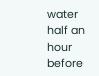water half an hour before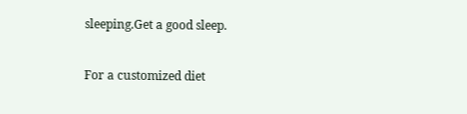sleeping.Get a good sleep.

For a customized diet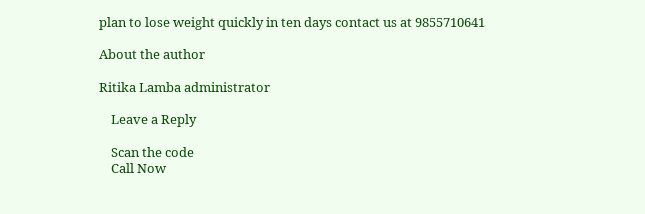plan to lose weight quickly in ten days contact us at 9855710641

About the author

Ritika Lamba administrator

    Leave a Reply

    Scan the code
    Call Now